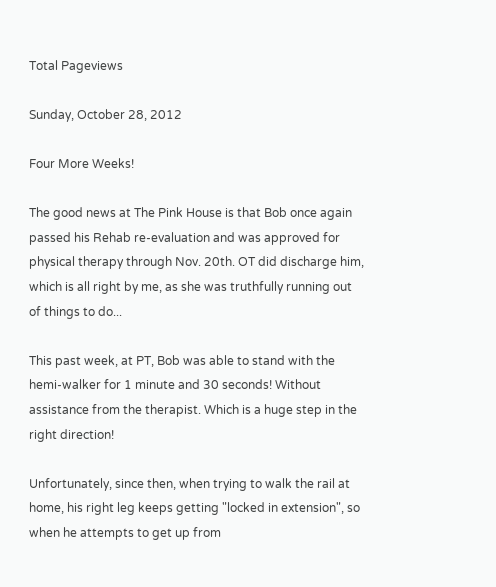Total Pageviews

Sunday, October 28, 2012

Four More Weeks!

The good news at The Pink House is that Bob once again passed his Rehab re-evaluation and was approved for physical therapy through Nov. 20th. OT did discharge him, which is all right by me, as she was truthfully running out of things to do...

This past week, at PT, Bob was able to stand with the hemi-walker for 1 minute and 30 seconds! Without assistance from the therapist. Which is a huge step in the right direction!

Unfortunately, since then, when trying to walk the rail at home, his right leg keeps getting "locked in extension", so when he attempts to get up from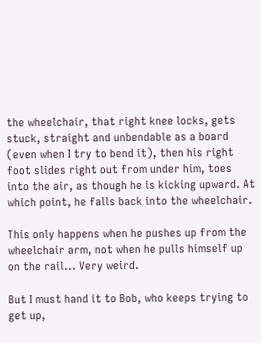the wheelchair, that right knee locks, gets stuck, straight and unbendable as a board (even when I try to bend it), then his right foot slides right out from under him, toes into the air, as though he is kicking upward. At which point, he falls back into the wheelchair.

This only happens when he pushes up from the wheelchair arm, not when he pulls himself up on the rail... Very weird.

But I must hand it to Bob, who keeps trying to get up,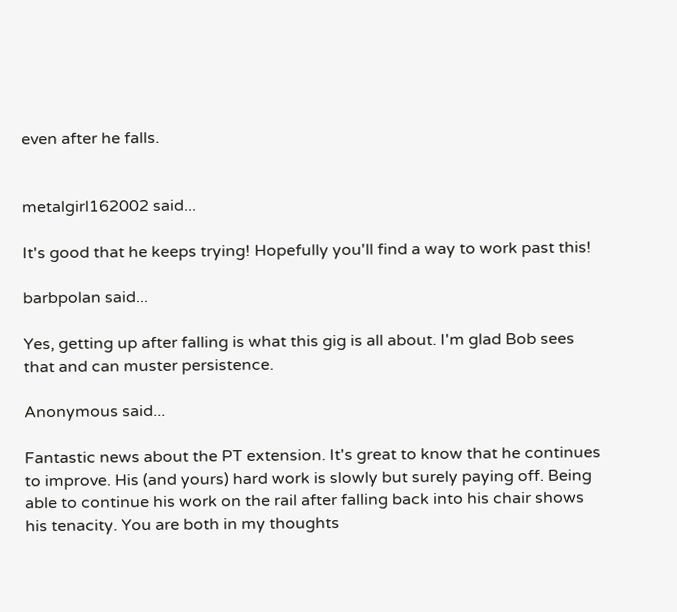even after he falls.


metalgirl162002 said...

It's good that he keeps trying! Hopefully you'll find a way to work past this!

barbpolan said...

Yes, getting up after falling is what this gig is all about. I'm glad Bob sees that and can muster persistence.

Anonymous said...

Fantastic news about the PT extension. It's great to know that he continues to improve. His (and yours) hard work is slowly but surely paying off. Being able to continue his work on the rail after falling back into his chair shows his tenacity. You are both in my thoughts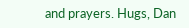and prayers. Hugs, Dan